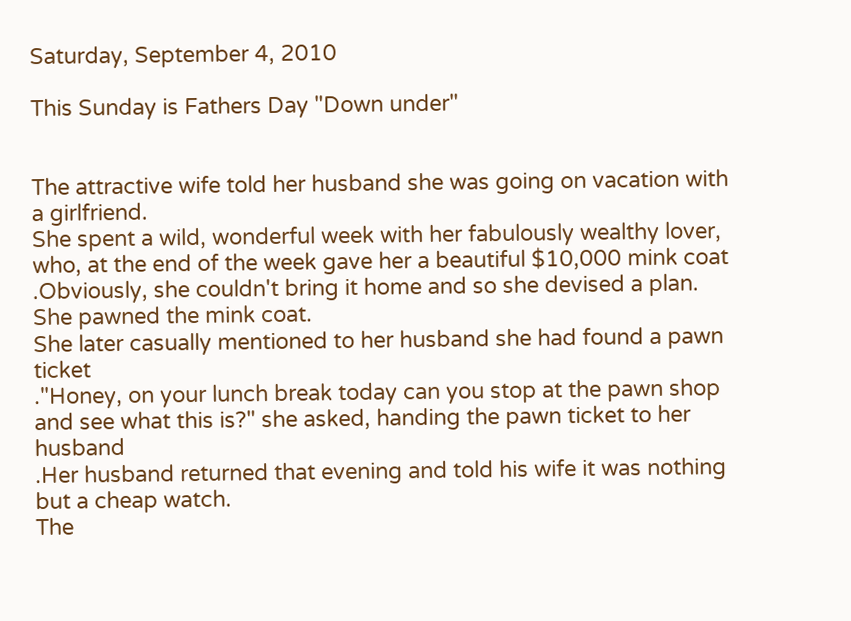Saturday, September 4, 2010

This Sunday is Fathers Day "Down under"


The attractive wife told her husband she was going on vacation with a girlfriend.
She spent a wild, wonderful week with her fabulously wealthy lover,
who, at the end of the week gave her a beautiful $10,000 mink coat
.Obviously, she couldn't bring it home and so she devised a plan.
She pawned the mink coat.
She later casually mentioned to her husband she had found a pawn ticket
."Honey, on your lunch break today can you stop at the pawn shop
and see what this is?" she asked, handing the pawn ticket to her husband
.Her husband returned that evening and told his wife it was nothing but a cheap watch.
The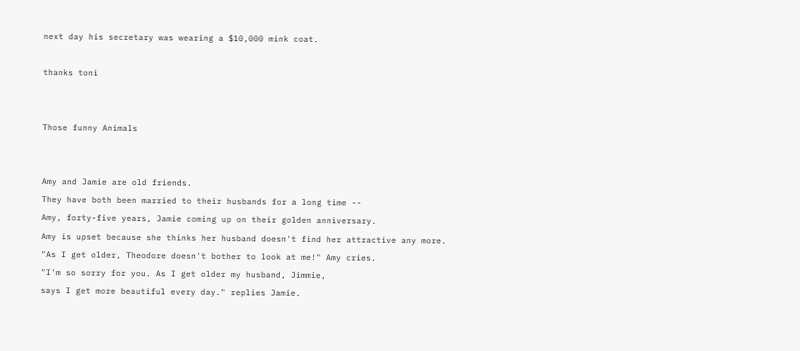next day his secretary was wearing a $10,000 mink coat.

thanks toni


Those funny Animals


Amy and Jamie are old friends.
They have both been married to their husbands for a long time --
Amy, forty-five years, Jamie coming up on their golden anniversary.
Amy is upset because she thinks her husband doesn't find her attractive any more.
"As I get older, Theodore doesn't bother to look at me!" Amy cries.
"I'm so sorry for you. As I get older my husband, Jimmie,
says I get more beautiful every day." replies Jamie.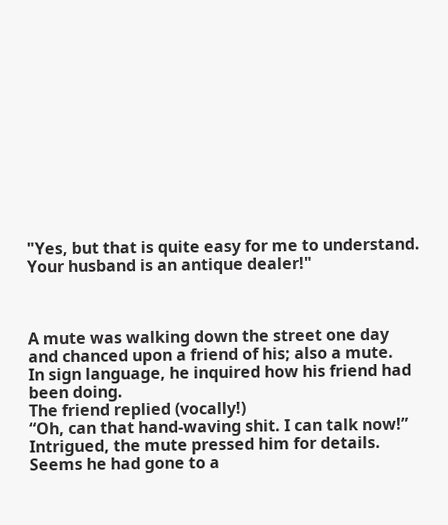"Yes, but that is quite easy for me to understand.
Your husband is an antique dealer!"



A mute was walking down the street one day
and chanced upon a friend of his; also a mute.
In sign language, he inquired how his friend had been doing.
The friend replied (vocally!)
“Oh, can that hand-waving shit. I can talk now!”
Intrigued, the mute pressed him for details.
Seems he had gone to a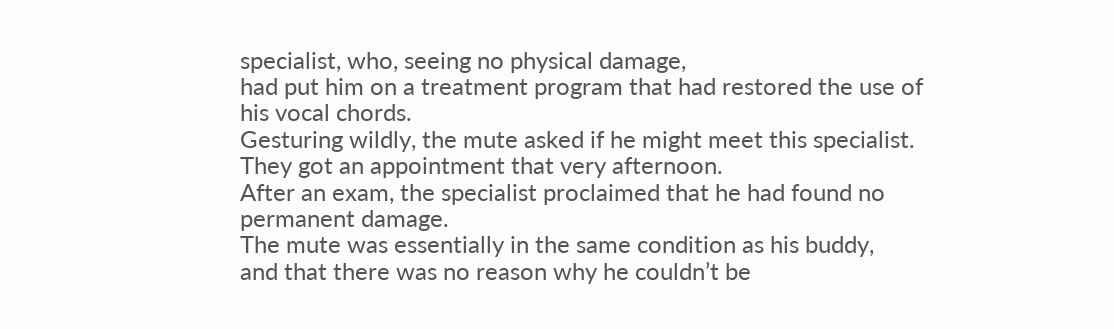specialist, who, seeing no physical damage,
had put him on a treatment program that had restored the use of his vocal chords.
Gesturing wildly, the mute asked if he might meet this specialist.
They got an appointment that very afternoon.
After an exam, the specialist proclaimed that he had found no permanent damage.
The mute was essentially in the same condition as his buddy,
and that there was no reason why he couldn’t be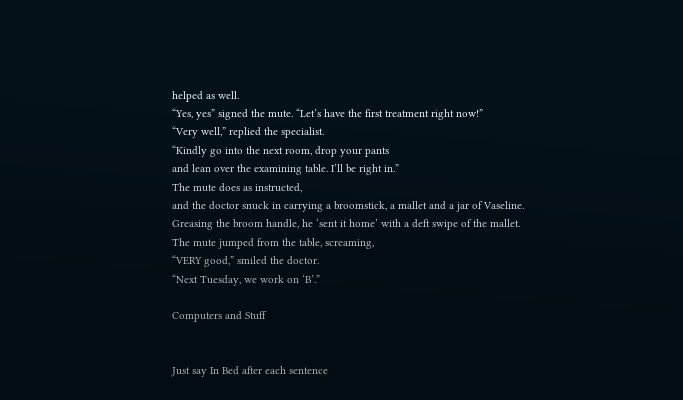helped as well.
“Yes, yes” signed the mute. “Let’s have the first treatment right now!”
“Very well,” replied the specialist.
“Kindly go into the next room, drop your pants
and lean over the examining table. I’ll be right in.”
The mute does as instructed,
and the doctor snuck in carrying a broomstick, a mallet and a jar of Vaseline.
Greasing the broom handle, he ‘sent it home’ with a deft swipe of the mallet.
The mute jumped from the table, screaming,
“VERY good,” smiled the doctor.
“Next Tuesday, we work on ‘B’.”

Computers and Stuff


Just say In Bed after each sentence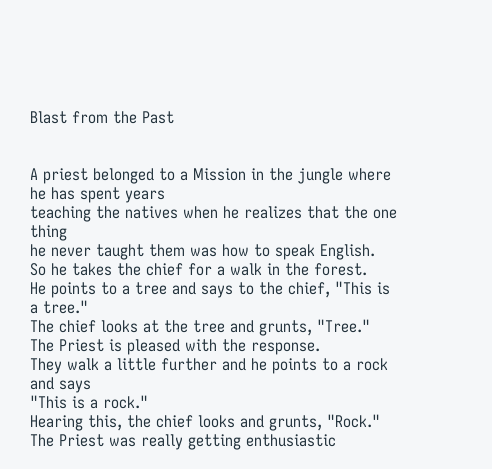Blast from the Past


A priest belonged to a Mission in the jungle where he has spent years
teaching the natives when he realizes that the one thing
he never taught them was how to speak English.
So he takes the chief for a walk in the forest.
He points to a tree and says to the chief, "This is a tree."
The chief looks at the tree and grunts, "Tree."
The Priest is pleased with the response.
They walk a little further and he points to a rock and says
"This is a rock."
Hearing this, the chief looks and grunts, "Rock."
The Priest was really getting enthusiastic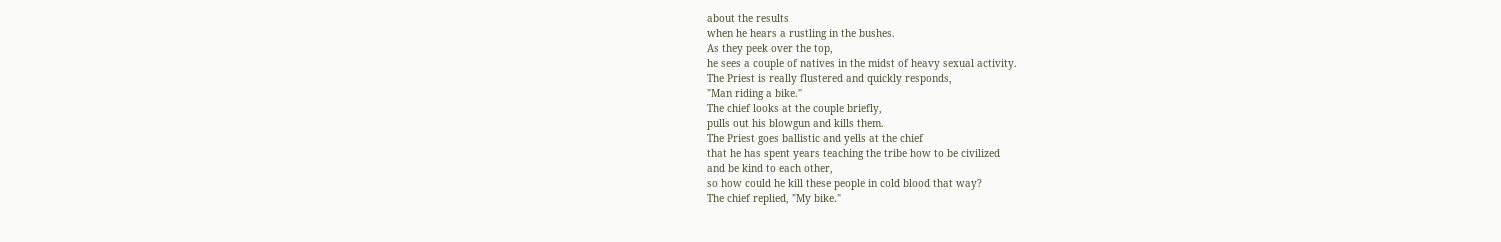about the results
when he hears a rustling in the bushes.
As they peek over the top,
he sees a couple of natives in the midst of heavy sexual activity.
The Priest is really flustered and quickly responds,
"Man riding a bike."
The chief looks at the couple briefly,
pulls out his blowgun and kills them.
The Priest goes ballistic and yells at the chief
that he has spent years teaching the tribe how to be civilized
and be kind to each other,
so how could he kill these people in cold blood that way?
The chief replied, "My bike."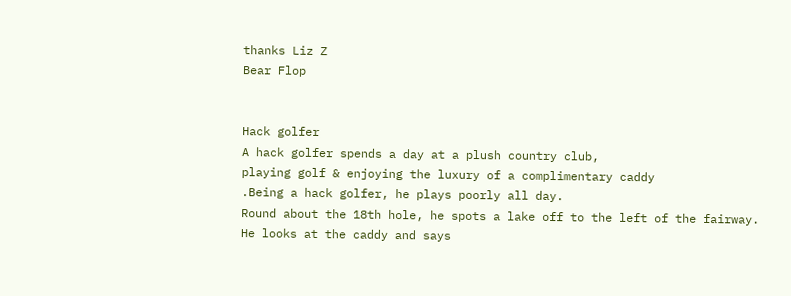thanks Liz Z
Bear Flop


Hack golfer
A hack golfer spends a day at a plush country club,
playing golf & enjoying the luxury of a complimentary caddy
.Being a hack golfer, he plays poorly all day.
Round about the 18th hole, he spots a lake off to the left of the fairway.
He looks at the caddy and says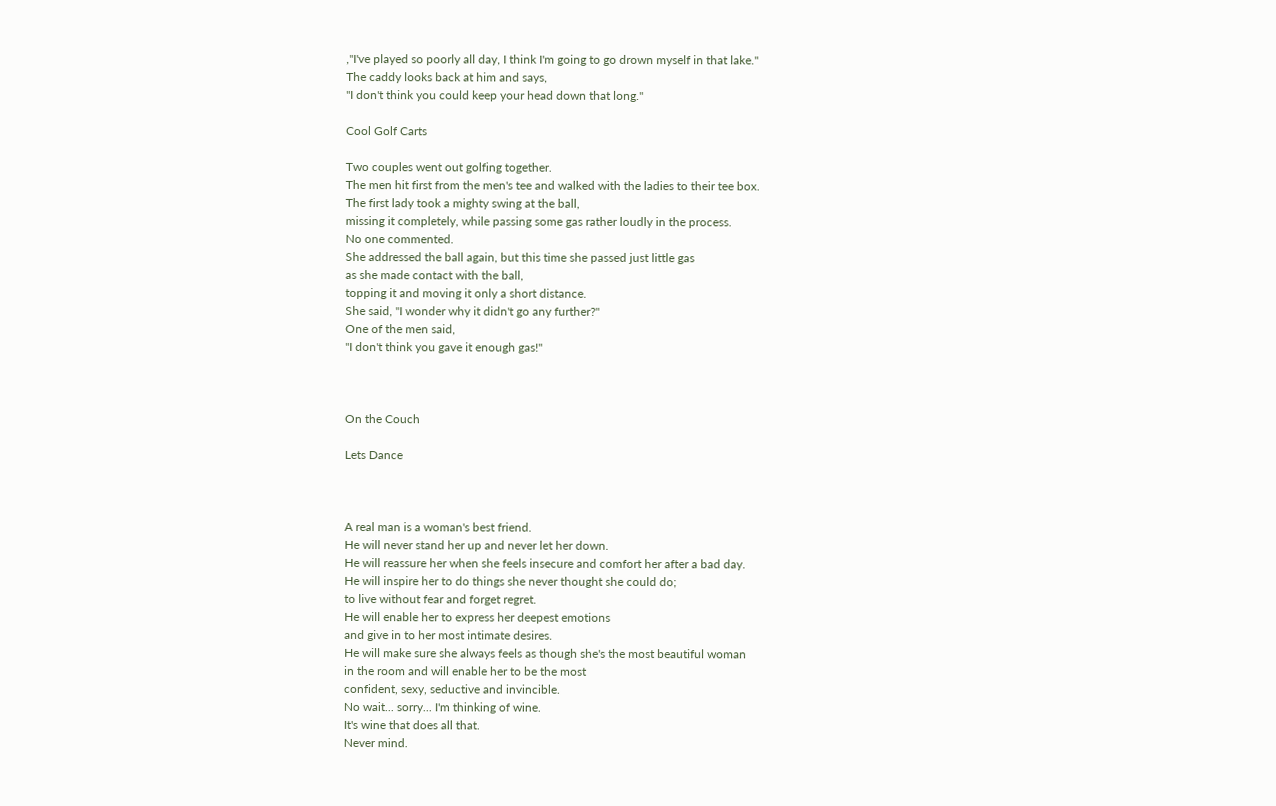,"I've played so poorly all day, I think I'm going to go drown myself in that lake."
The caddy looks back at him and says,
"I don't think you could keep your head down that long."

Cool Golf Carts

Two couples went out golfing together.
The men hit first from the men's tee and walked with the ladies to their tee box.
The first lady took a mighty swing at the ball,
missing it completely, while passing some gas rather loudly in the process.
No one commented.
She addressed the ball again, but this time she passed just little gas
as she made contact with the ball,
topping it and moving it only a short distance.
She said, "I wonder why it didn't go any further?"
One of the men said,
"I don't think you gave it enough gas!"



On the Couch

Lets Dance



A real man is a woman's best friend.
He will never stand her up and never let her down.
He will reassure her when she feels insecure and comfort her after a bad day.
He will inspire her to do things she never thought she could do;
to live without fear and forget regret.
He will enable her to express her deepest emotions
and give in to her most intimate desires.
He will make sure she always feels as though she's the most beautiful woman
in the room and will enable her to be the most
confident, sexy, seductive and invincible.
No wait... sorry... I'm thinking of wine.
It's wine that does all that.
Never mind.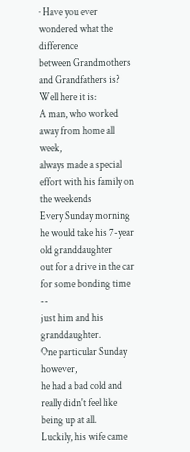· Have you ever wondered what the difference
between Grandmothers and Grandfathers is?
Well here it is:
A man, who worked away from home all week,
always made a special effort with his family on the weekends
Every Sunday morning he would take his 7-year old granddaughter
out for a drive in the car for some bonding time --
just him and his granddaughter.
One particular Sunday however,
he had a bad cold and really didn't feel like being up at all.
Luckily, his wife came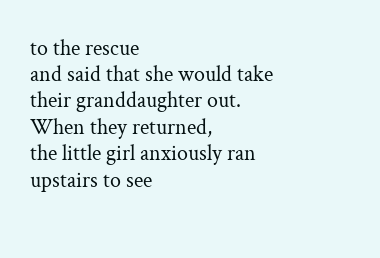to the rescue
and said that she would take their granddaughter out.
When they returned,
the little girl anxiously ran upstairs to see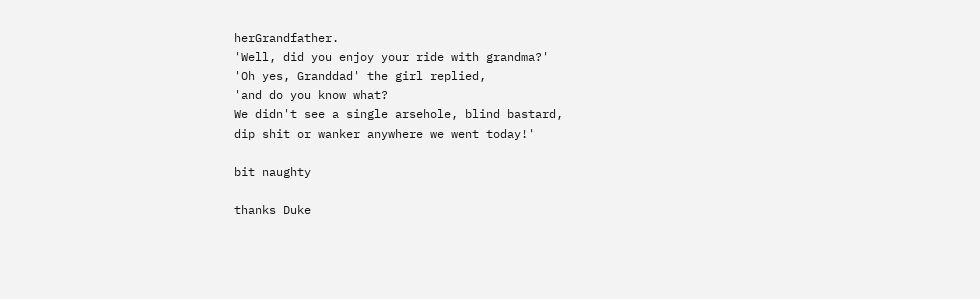herGrandfather.
'Well, did you enjoy your ride with grandma?'
'Oh yes, Granddad' the girl replied,
'and do you know what?
We didn't see a single arsehole, blind bastard,
dip shit or wanker anywhere we went today!'

bit naughty

thanks Duke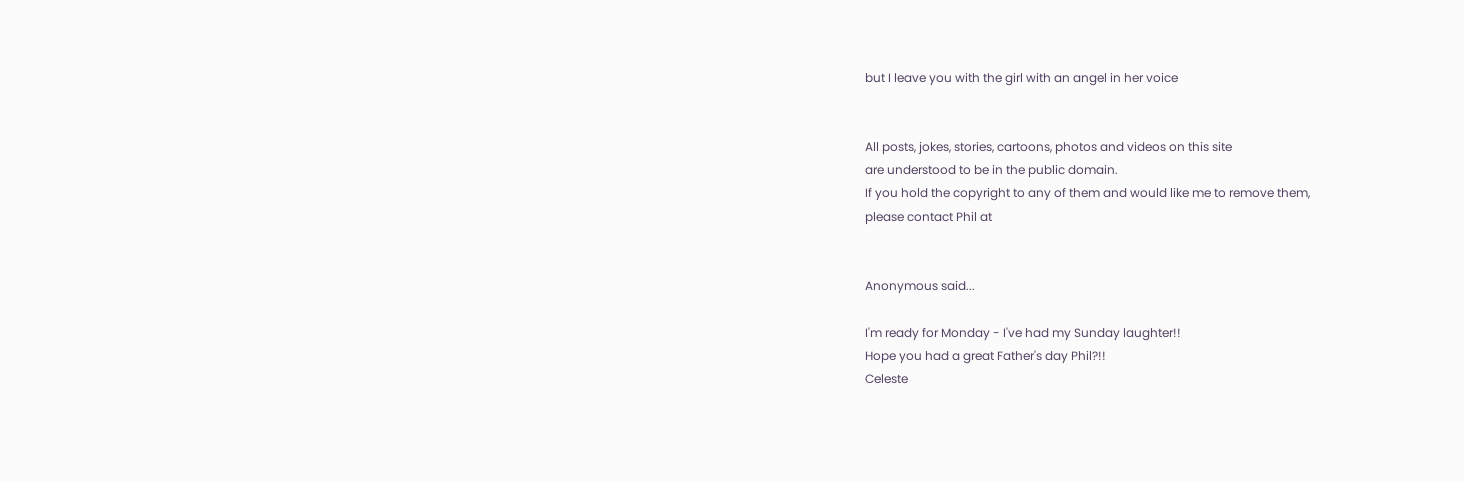but I leave you with the girl with an angel in her voice


All posts, jokes, stories, cartoons, photos and videos on this site
are understood to be in the public domain.
If you hold the copyright to any of them and would like me to remove them,
please contact Phil at


Anonymous said...

I'm ready for Monday - I've had my Sunday laughter!!
Hope you had a great Father's day Phil?!!
Celeste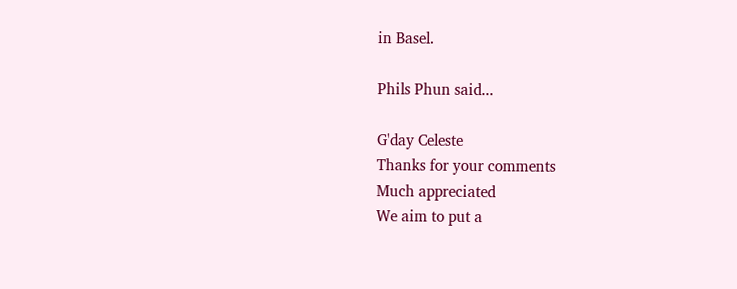in Basel.

Phils Phun said...

G'day Celeste
Thanks for your comments
Much appreciated
We aim to put a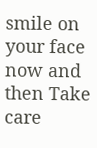smile on your face now and then Take care